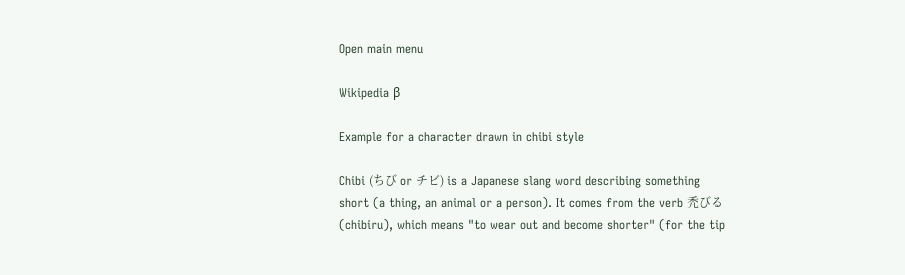Open main menu

Wikipedia β

Example for a character drawn in chibi style

Chibi (ちび or チビ) is a Japanese slang word describing something short (a thing, an animal or a person). It comes from the verb 禿びる (chibiru), which means "to wear out and become shorter" (for the tip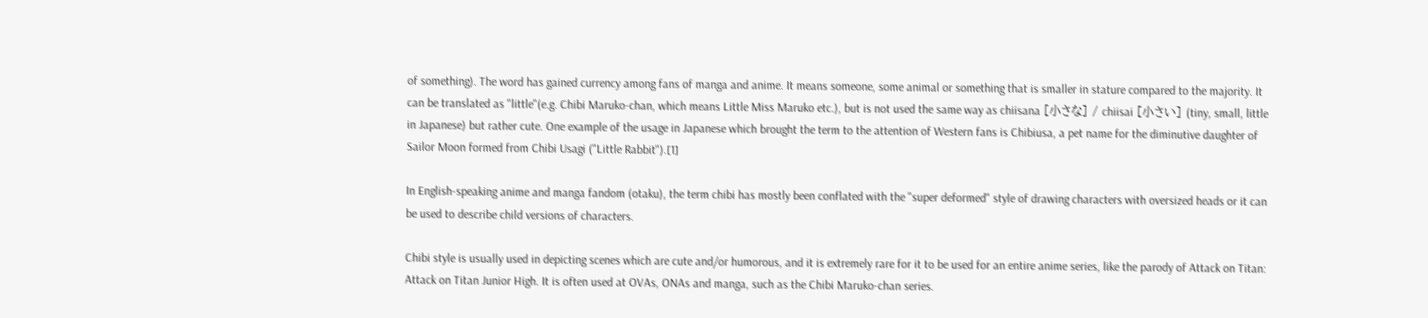of something). The word has gained currency among fans of manga and anime. It means someone, some animal or something that is smaller in stature compared to the majority. It can be translated as "little"(e.g. Chibi Maruko-chan, which means Little Miss Maruko etc.), but is not used the same way as chiisana [小さな] / chiisai [小さい] (tiny, small, little in Japanese) but rather cute. One example of the usage in Japanese which brought the term to the attention of Western fans is Chibiusa, a pet name for the diminutive daughter of Sailor Moon formed from Chibi Usagi ("Little Rabbit").[1]

In English-speaking anime and manga fandom (otaku), the term chibi has mostly been conflated with the "super deformed" style of drawing characters with oversized heads or it can be used to describe child versions of characters.

Chibi style is usually used in depicting scenes which are cute and/or humorous, and it is extremely rare for it to be used for an entire anime series, like the parody of Attack on Titan: Attack on Titan Junior High. It is often used at OVAs, ONAs and manga, such as the Chibi Maruko-chan series.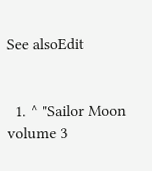See alsoEdit


  1. ^ "Sailor Moon volume 3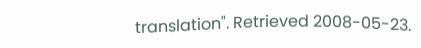translation". Retrieved 2008-05-23.